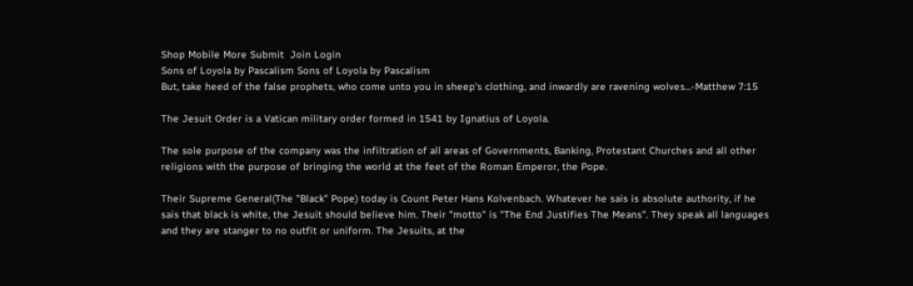Shop Mobile More Submit  Join Login
Sons of Loyola by Pascalism Sons of Loyola by Pascalism
But, take heed of the false prophets, who come unto you in sheep's clothing, and inwardly are ravening wolves...-Matthew 7:15

The Jesuit Order is a Vatican military order formed in 1541 by Ignatius of Loyola.

The sole purpose of the company was the infiltration of all areas of Governments, Banking, Protestant Churches and all other religions with the purpose of bringing the world at the feet of the Roman Emperor, the Pope.

Their Supreme General(The "Black" Pope) today is Count Peter Hans Kolvenbach. Whatever he sais is absolute authority, if he sais that black is white, the Jesuit should believe him. Their "motto" is "The End Justifies The Means". They speak all languages and they are stanger to no outfit or uniform. The Jesuits, at the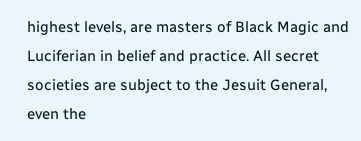highest levels, are masters of Black Magic and Luciferian in belief and practice. All secret societies are subject to the Jesuit General, even the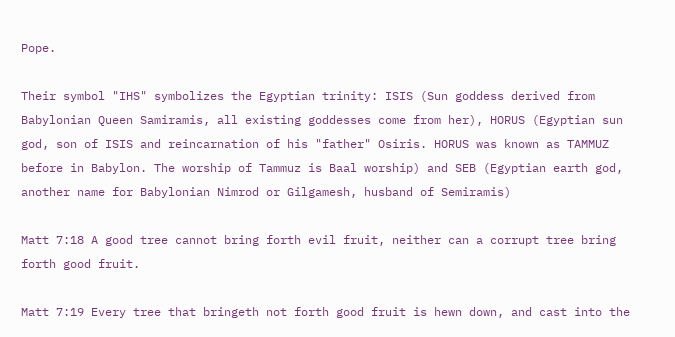Pope.

Their symbol "IHS" symbolizes the Egyptian trinity: ISIS (Sun goddess derived from Babylonian Queen Samiramis, all existing goddesses come from her), HORUS (Egyptian sun god, son of ISIS and reincarnation of his "father" Osiris. HORUS was known as TAMMUZ before in Babylon. The worship of Tammuz is Baal worship) and SEB (Egyptian earth god, another name for Babylonian Nimrod or Gilgamesh, husband of Semiramis)

Matt 7:18 A good tree cannot bring forth evil fruit, neither can a corrupt tree bring forth good fruit.

Matt 7:19 Every tree that bringeth not forth good fruit is hewn down, and cast into the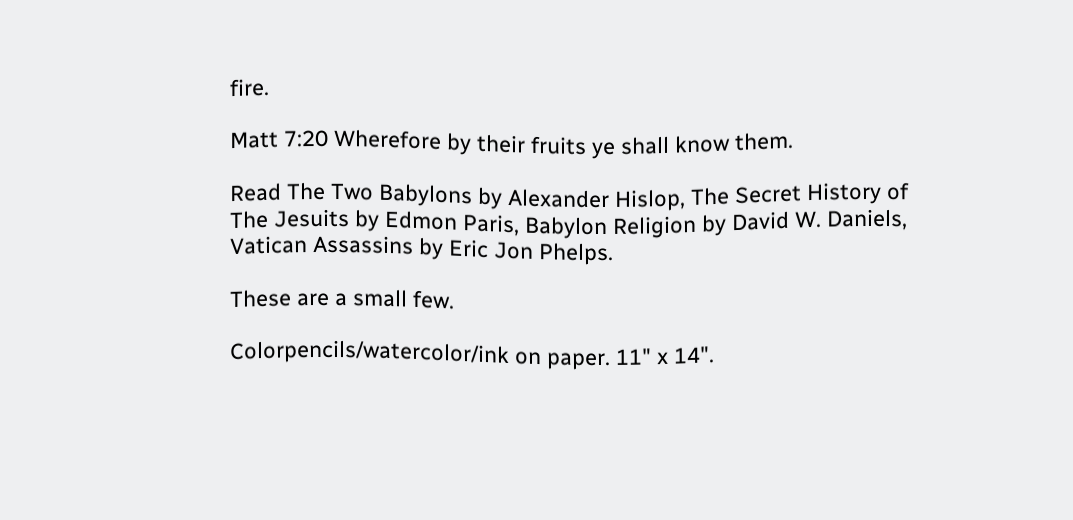fire.

Matt 7:20 Wherefore by their fruits ye shall know them.

Read The Two Babylons by Alexander Hislop, The Secret History of The Jesuits by Edmon Paris, Babylon Religion by David W. Daniels, Vatican Assassins by Eric Jon Phelps.

These are a small few.

Colorpencils/watercolor/ink on paper. 11" x 14".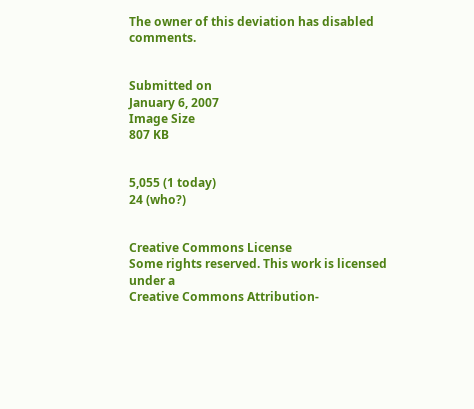The owner of this deviation has disabled comments.


Submitted on
January 6, 2007
Image Size
807 KB


5,055 (1 today)
24 (who?)


Creative Commons License
Some rights reserved. This work is licensed under a
Creative Commons Attribution-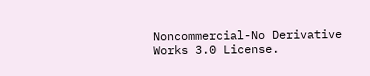Noncommercial-No Derivative Works 3.0 License.